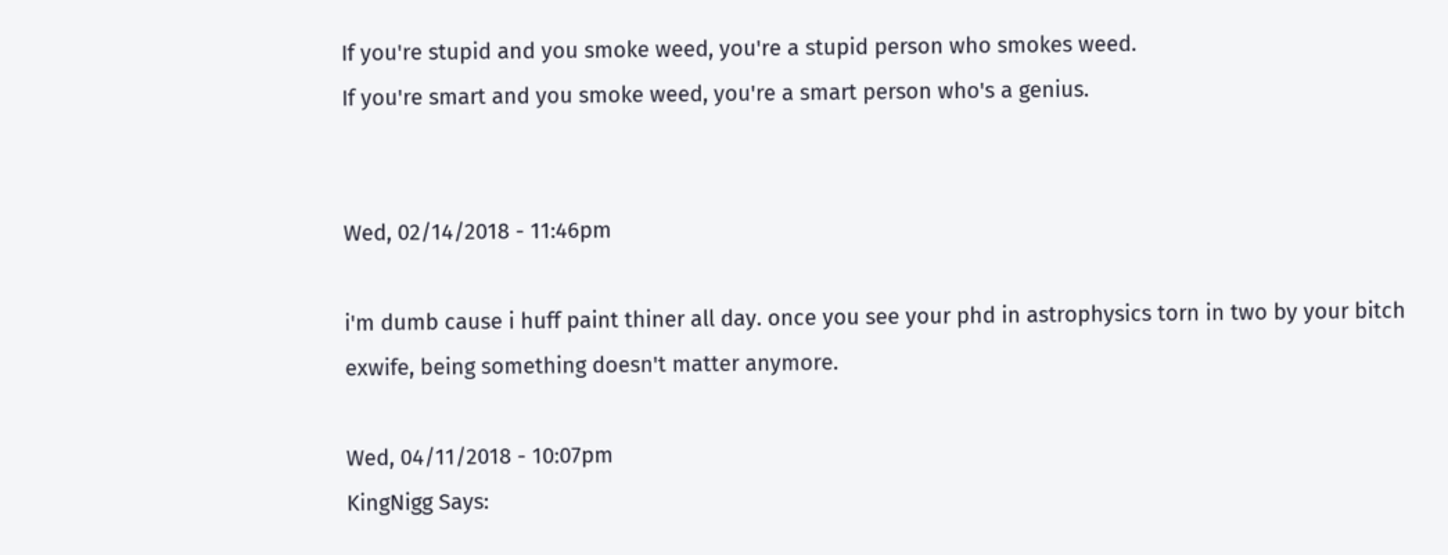If you're stupid and you smoke weed, you're a stupid person who smokes weed.
If you're smart and you smoke weed, you're a smart person who's a genius.


Wed, 02/14/2018 - 11:46pm

i'm dumb cause i huff paint thiner all day. once you see your phd in astrophysics torn in two by your bitch exwife, being something doesn't matter anymore.

Wed, 04/11/2018 - 10:07pm
KingNigg Says: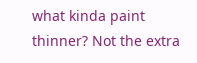what kinda paint thinner? Not the extra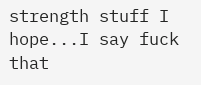strength stuff I hope...I say fuck that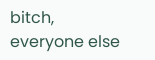bitch, everyone else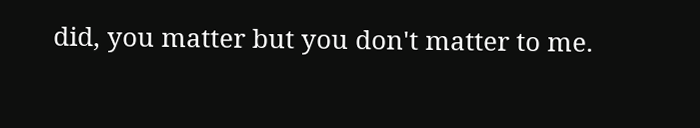did, you matter but you don't matter to me.